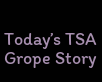Today’s TSA Grope Story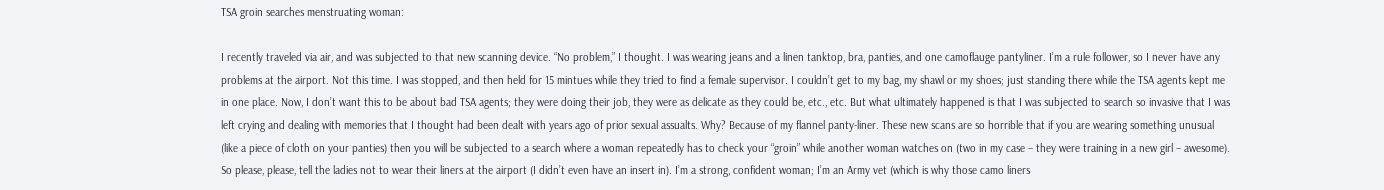TSA groin searches menstruating woman:

I recently traveled via air, and was subjected to that new scanning device. “No problem,” I thought. I was wearing jeans and a linen tanktop, bra, panties, and one camoflauge pantyliner. I’m a rule follower, so I never have any problems at the airport. Not this time. I was stopped, and then held for 15 mintues while they tried to find a female supervisor. I couldn’t get to my bag, my shawl or my shoes; just standing there while the TSA agents kept me in one place. Now, I don’t want this to be about bad TSA agents; they were doing their job, they were as delicate as they could be, etc., etc. But what ultimately happened is that I was subjected to search so invasive that I was left crying and dealing with memories that I thought had been dealt with years ago of prior sexual assualts. Why? Because of my flannel panty-liner. These new scans are so horrible that if you are wearing something unusual (like a piece of cloth on your panties) then you will be subjected to a search where a woman repeatedly has to check your “groin” while another woman watches on (two in my case – they were training in a new girl – awesome). So please, please, tell the ladies not to wear their liners at the airport (I didn’t even have an insert in). I’m a strong, confident woman; I’m an Army vet (which is why those camo liners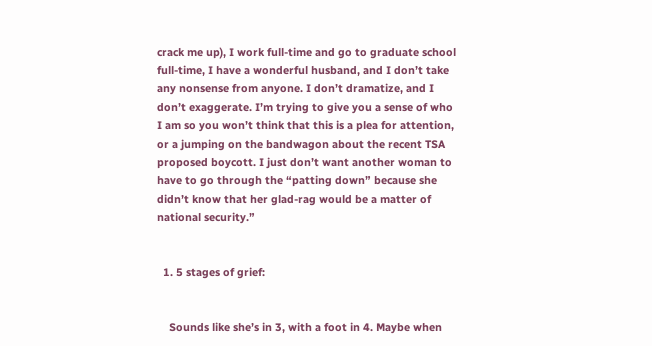crack me up), I work full-time and go to graduate school full-time, I have a wonderful husband, and I don’t take any nonsense from anyone. I don’t dramatize, and I don’t exaggerate. I’m trying to give you a sense of who I am so you won’t think that this is a plea for attention, or a jumping on the bandwagon about the recent TSA proposed boycott. I just don’t want another woman to have to go through the “patting down” because she didn’t know that her glad-rag would be a matter of national security.”


  1. 5 stages of grief:


    Sounds like she’s in 3, with a foot in 4. Maybe when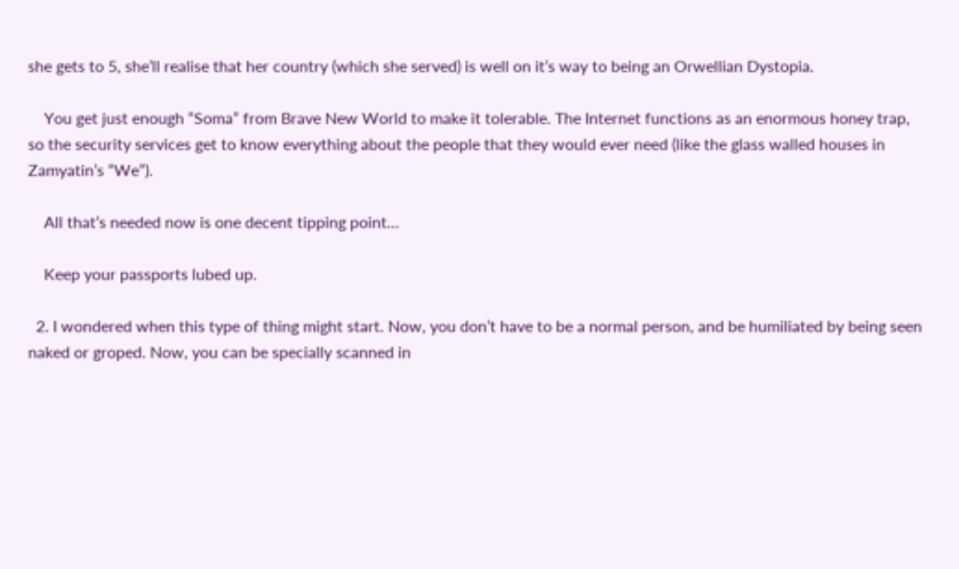she gets to 5, she’ll realise that her country (which she served) is well on it’s way to being an Orwellian Dystopia.

    You get just enough “Soma” from Brave New World to make it tolerable. The Internet functions as an enormous honey trap, so the security services get to know everything about the people that they would ever need (like the glass walled houses in Zamyatin’s “We”).

    All that’s needed now is one decent tipping point…

    Keep your passports lubed up.

  2. I wondered when this type of thing might start. Now, you don’t have to be a normal person, and be humiliated by being seen naked or groped. Now, you can be specially scanned in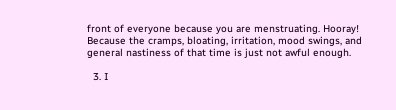front of everyone because you are menstruating. Hooray! Because the cramps, bloating, irritation, mood swings, and general nastiness of that time is just not awful enough.

  3. I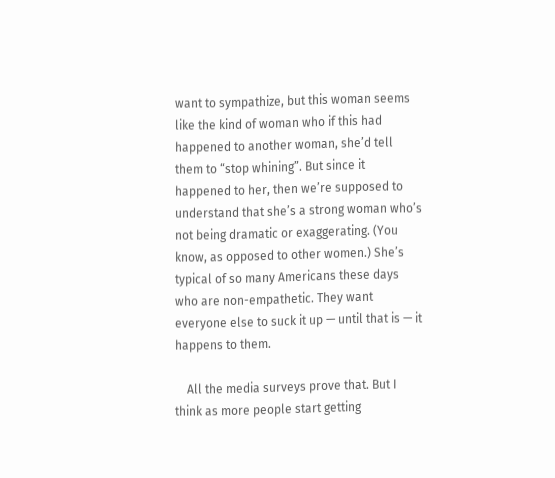want to sympathize, but this woman seems like the kind of woman who if this had happened to another woman, she’d tell them to “stop whining”. But since it happened to her, then we’re supposed to understand that she’s a strong woman who’s not being dramatic or exaggerating. (You know, as opposed to other women.) She’s typical of so many Americans these days who are non-empathetic. They want everyone else to suck it up — until that is — it happens to them.

    All the media surveys prove that. But I think as more people start getting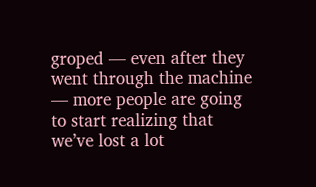groped — even after they went through the machine — more people are going to start realizing that we’ve lost a lot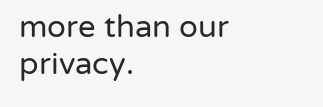more than our privacy.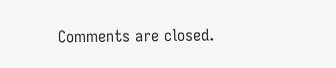Comments are closed.